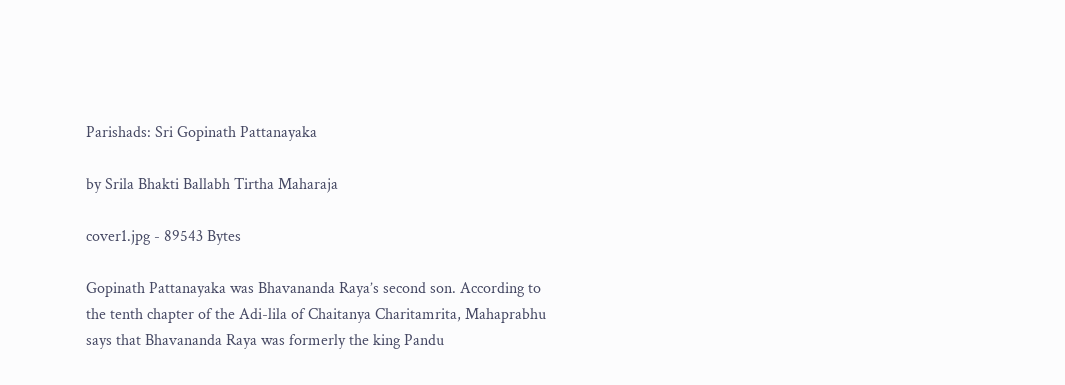Parishads: Sri Gopinath Pattanayaka

by Srila Bhakti Ballabh Tirtha Maharaja

cover1.jpg - 89543 Bytes

Gopinath Pattanayaka was Bhavananda Raya’s second son. According to the tenth chapter of the Adi-lila of Chaitanya Charitamrita, Mahaprabhu says that Bhavananda Raya was formerly the king Pandu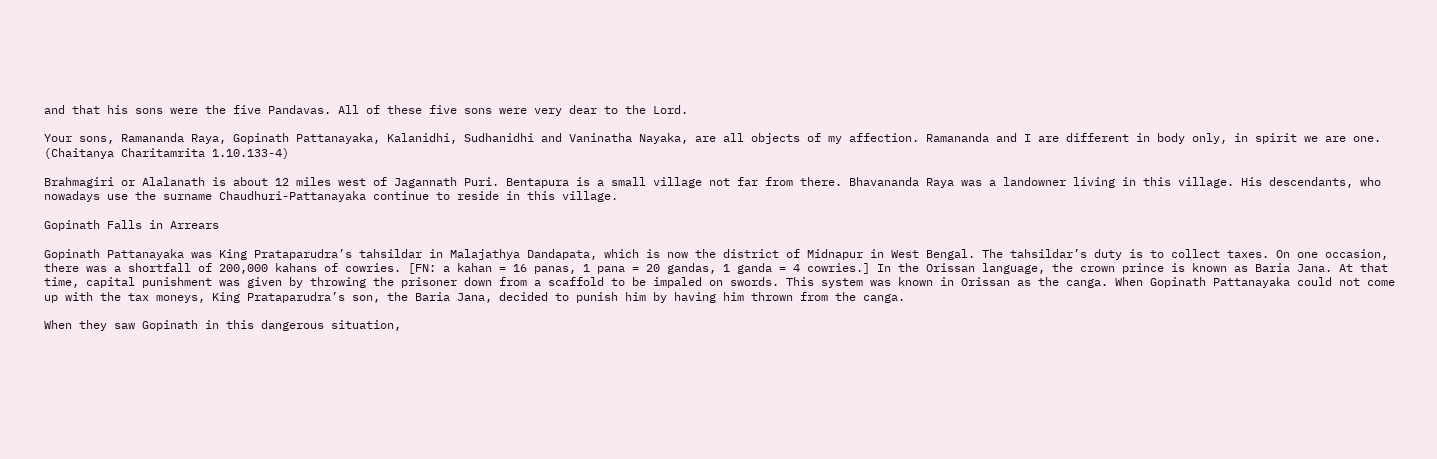and that his sons were the five Pandavas. All of these five sons were very dear to the Lord.

Your sons, Ramananda Raya, Gopinath Pattanayaka, Kalanidhi, Sudhanidhi and Vaninatha Nayaka, are all objects of my affection. Ramananda and I are different in body only, in spirit we are one.
(Chaitanya Charitamrita 1.10.133-4)

Brahmagiri or Alalanath is about 12 miles west of Jagannath Puri. Bentapura is a small village not far from there. Bhavananda Raya was a landowner living in this village. His descendants, who nowadays use the surname Chaudhuri-Pattanayaka continue to reside in this village.

Gopinath Falls in Arrears

Gopinath Pattanayaka was King Prataparudra’s tahsildar in Malajathya Dandapata, which is now the district of Midnapur in West Bengal. The tahsildar’s duty is to collect taxes. On one occasion, there was a shortfall of 200,000 kahans of cowries. [FN: a kahan = 16 panas, 1 pana = 20 gandas, 1 ganda = 4 cowries.] In the Orissan language, the crown prince is known as Baria Jana. At that time, capital punishment was given by throwing the prisoner down from a scaffold to be impaled on swords. This system was known in Orissan as the canga. When Gopinath Pattanayaka could not come up with the tax moneys, King Prataparudra’s son, the Baria Jana, decided to punish him by having him thrown from the canga.

When they saw Gopinath in this dangerous situation,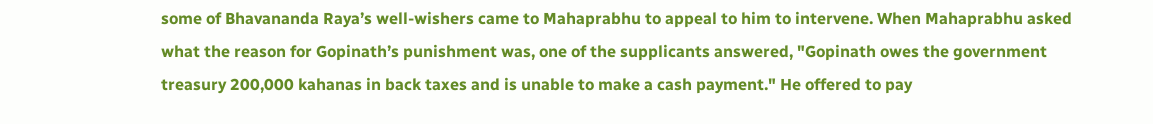some of Bhavananda Raya’s well-wishers came to Mahaprabhu to appeal to him to intervene. When Mahaprabhu asked what the reason for Gopinath’s punishment was, one of the supplicants answered, "Gopinath owes the government treasury 200,000 kahanas in back taxes and is unable to make a cash payment." He offered to pay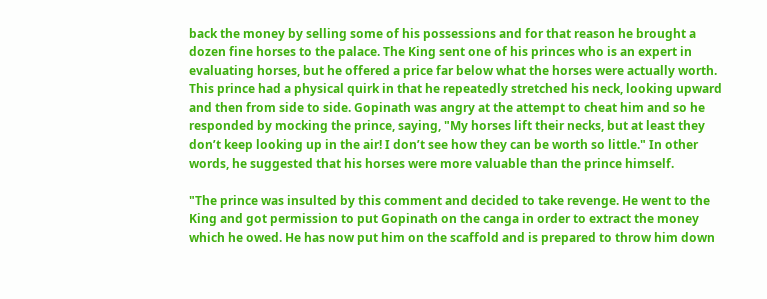back the money by selling some of his possessions and for that reason he brought a dozen fine horses to the palace. The King sent one of his princes who is an expert in evaluating horses, but he offered a price far below what the horses were actually worth. This prince had a physical quirk in that he repeatedly stretched his neck, looking upward and then from side to side. Gopinath was angry at the attempt to cheat him and so he responded by mocking the prince, saying, "My horses lift their necks, but at least they don’t keep looking up in the air! I don’t see how they can be worth so little." In other words, he suggested that his horses were more valuable than the prince himself.

"The prince was insulted by this comment and decided to take revenge. He went to the King and got permission to put Gopinath on the canga in order to extract the money which he owed. He has now put him on the scaffold and is prepared to throw him down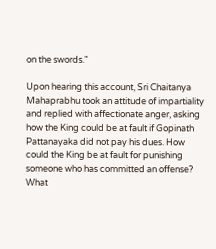on the swords."

Upon hearing this account, Sri Chaitanya Mahaprabhu took an attitude of impartiality and replied with affectionate anger, asking how the King could be at fault if Gopinath Pattanayaka did not pay his dues. How could the King be at fault for punishing someone who has committed an offense? What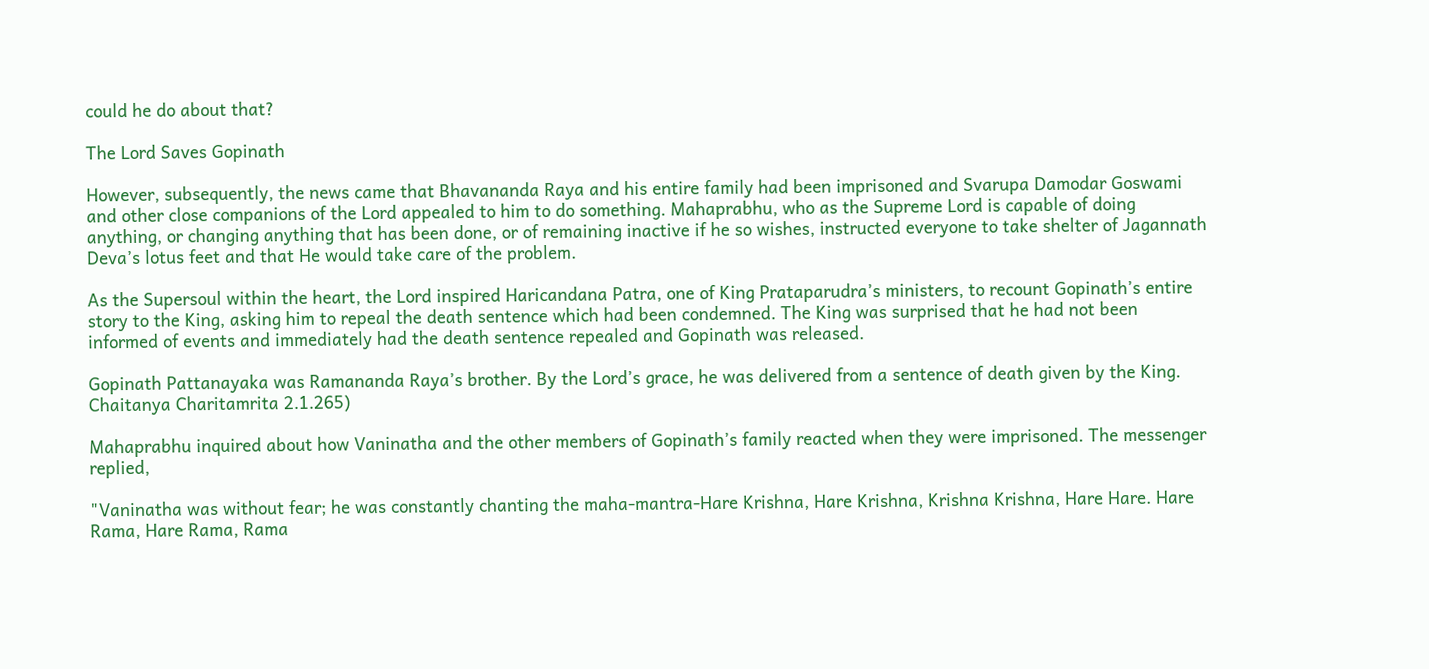could he do about that?

The Lord Saves Gopinath

However, subsequently, the news came that Bhavananda Raya and his entire family had been imprisoned and Svarupa Damodar Goswami and other close companions of the Lord appealed to him to do something. Mahaprabhu, who as the Supreme Lord is capable of doing anything, or changing anything that has been done, or of remaining inactive if he so wishes, instructed everyone to take shelter of Jagannath Deva’s lotus feet and that He would take care of the problem.

As the Supersoul within the heart, the Lord inspired Haricandana Patra, one of King Prataparudra’s ministers, to recount Gopinath’s entire story to the King, asking him to repeal the death sentence which had been condemned. The King was surprised that he had not been informed of events and immediately had the death sentence repealed and Gopinath was released.

Gopinath Pattanayaka was Ramananda Raya’s brother. By the Lord’s grace, he was delivered from a sentence of death given by the King.
Chaitanya Charitamrita 2.1.265)

Mahaprabhu inquired about how Vaninatha and the other members of Gopinath’s family reacted when they were imprisoned. The messenger replied,

"Vaninatha was without fear; he was constantly chanting the maha-mantra-Hare Krishna, Hare Krishna, Krishna Krishna, Hare Hare. Hare Rama, Hare Rama, Rama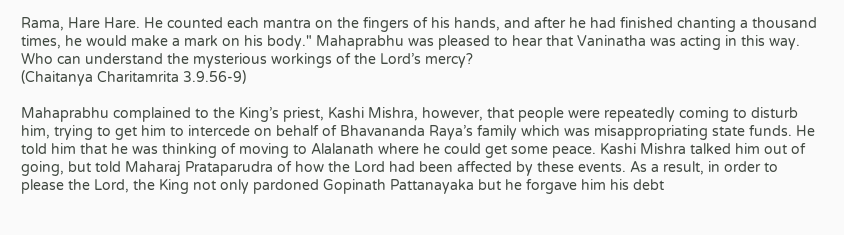Rama, Hare Hare. He counted each mantra on the fingers of his hands, and after he had finished chanting a thousand times, he would make a mark on his body." Mahaprabhu was pleased to hear that Vaninatha was acting in this way. Who can understand the mysterious workings of the Lord’s mercy?
(Chaitanya Charitamrita 3.9.56-9)

Mahaprabhu complained to the King’s priest, Kashi Mishra, however, that people were repeatedly coming to disturb him, trying to get him to intercede on behalf of Bhavananda Raya’s family which was misappropriating state funds. He told him that he was thinking of moving to Alalanath where he could get some peace. Kashi Mishra talked him out of going, but told Maharaj Prataparudra of how the Lord had been affected by these events. As a result, in order to please the Lord, the King not only pardoned Gopinath Pattanayaka but he forgave him his debt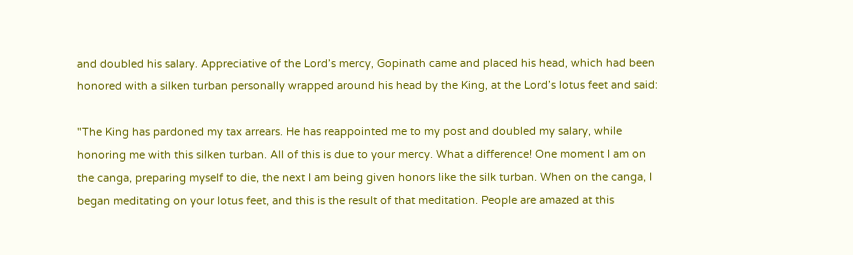and doubled his salary. Appreciative of the Lord’s mercy, Gopinath came and placed his head, which had been honored with a silken turban personally wrapped around his head by the King, at the Lord’s lotus feet and said:

"The King has pardoned my tax arrears. He has reappointed me to my post and doubled my salary, while honoring me with this silken turban. All of this is due to your mercy. What a difference! One moment I am on the canga, preparing myself to die, the next I am being given honors like the silk turban. When on the canga, I began meditating on your lotus feet, and this is the result of that meditation. People are amazed at this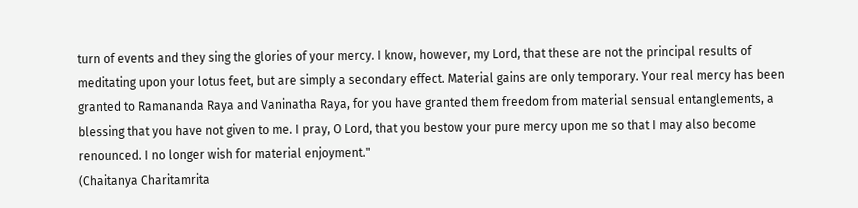turn of events and they sing the glories of your mercy. I know, however, my Lord, that these are not the principal results of meditating upon your lotus feet, but are simply a secondary effect. Material gains are only temporary. Your real mercy has been granted to Ramananda Raya and Vaninatha Raya, for you have granted them freedom from material sensual entanglements, a blessing that you have not given to me. I pray, O Lord, that you bestow your pure mercy upon me so that I may also become renounced. I no longer wish for material enjoyment."
(Chaitanya Charitamrita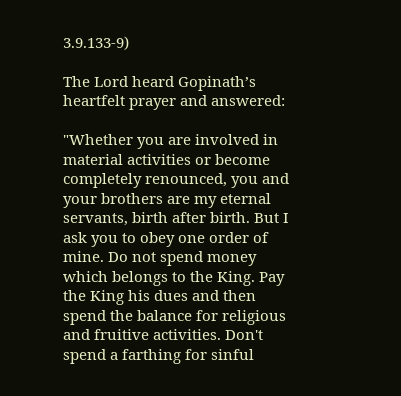3.9.133-9)

The Lord heard Gopinath’s heartfelt prayer and answered:

"Whether you are involved in material activities or become completely renounced, you and your brothers are my eternal servants, birth after birth. But I ask you to obey one order of mine. Do not spend money which belongs to the King. Pay the King his dues and then spend the balance for religious and fruitive activities. Don't spend a farthing for sinful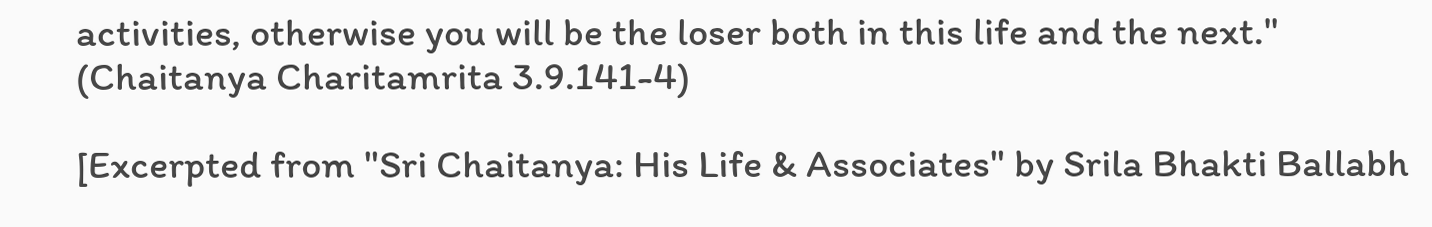activities, otherwise you will be the loser both in this life and the next."
(Chaitanya Charitamrita 3.9.141-4)

[Excerpted from "Sri Chaitanya: His Life & Associates" by Srila Bhakti Ballabh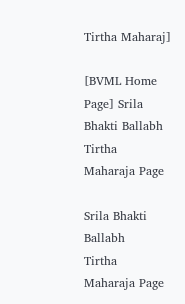Tirtha Maharaj]

[BVML Home Page] Srila Bhakti Ballabh Tirtha Maharaja Page

Srila Bhakti Ballabh
Tirtha Maharaja Page